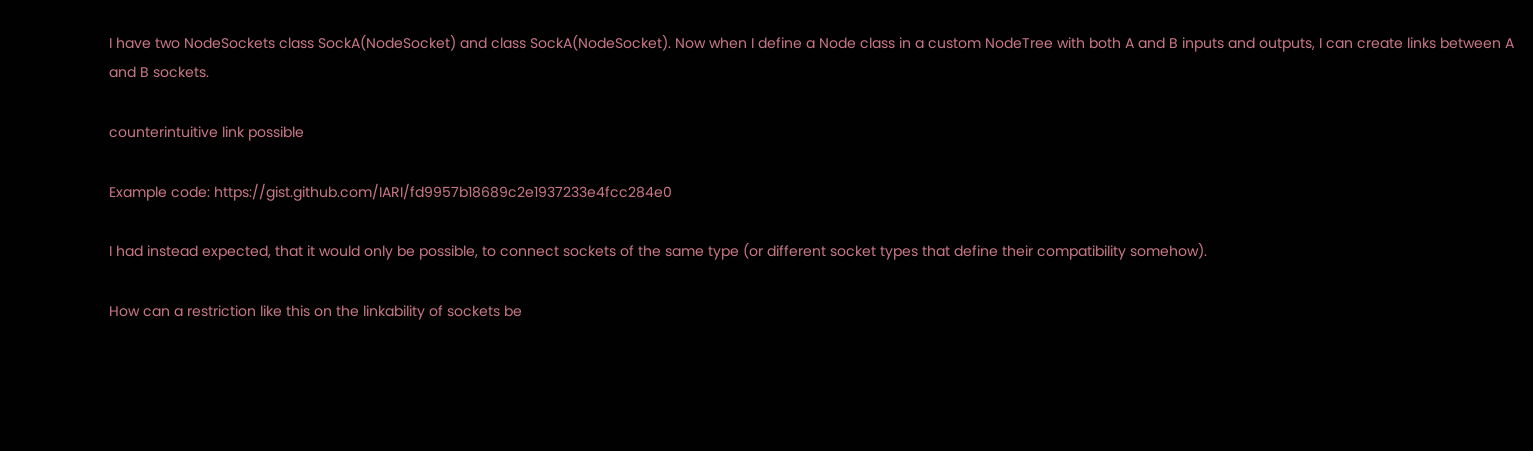I have two NodeSockets class SockA(NodeSocket) and class SockA(NodeSocket). Now when I define a Node class in a custom NodeTree with both A and B inputs and outputs, I can create links between A and B sockets.

counterintuitive link possible

Example code: https://gist.github.com/IARI/fd9957b18689c2e1937233e4fcc284e0

I had instead expected, that it would only be possible, to connect sockets of the same type (or different socket types that define their compatibility somehow).

How can a restriction like this on the linkability of sockets be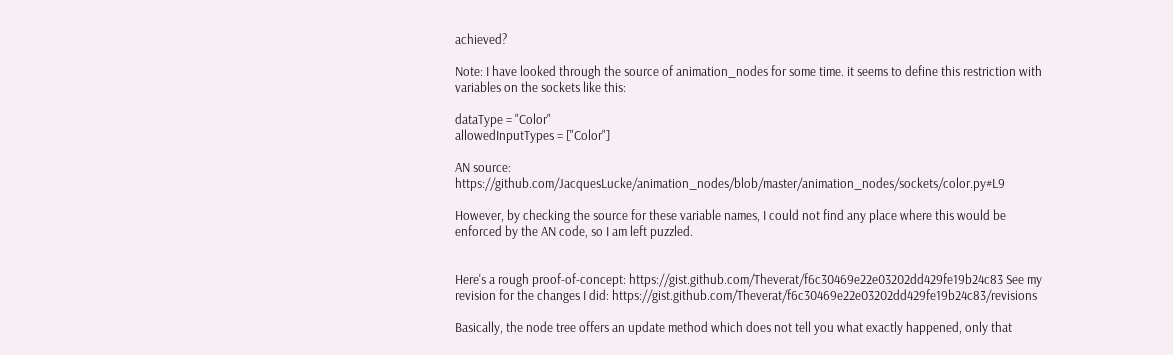achieved?

Note: I have looked through the source of animation_nodes for some time. it seems to define this restriction with variables on the sockets like this:

dataType = "Color"
allowedInputTypes = ["Color"]

AN source: https://github.com/JacquesLucke/animation_nodes/blob/master/animation_nodes/sockets/color.py#L9

However, by checking the source for these variable names, I could not find any place where this would be enforced by the AN code, so I am left puzzled.


Here's a rough proof-of-concept: https://gist.github.com/Theverat/f6c30469e22e03202dd429fe19b24c83 See my revision for the changes I did: https://gist.github.com/Theverat/f6c30469e22e03202dd429fe19b24c83/revisions

Basically, the node tree offers an update method which does not tell you what exactly happened, only that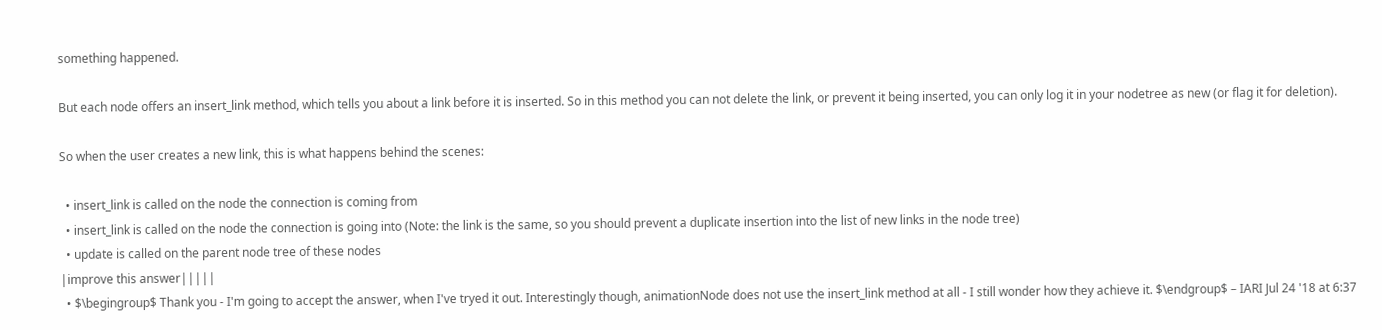something happened.

But each node offers an insert_link method, which tells you about a link before it is inserted. So in this method you can not delete the link, or prevent it being inserted, you can only log it in your nodetree as new (or flag it for deletion).

So when the user creates a new link, this is what happens behind the scenes:

  • insert_link is called on the node the connection is coming from
  • insert_link is called on the node the connection is going into (Note: the link is the same, so you should prevent a duplicate insertion into the list of new links in the node tree)
  • update is called on the parent node tree of these nodes
|improve this answer|||||
  • $\begingroup$ Thank you - I'm going to accept the answer, when I've tryed it out. Interestingly though, animationNode does not use the insert_link method at all - I still wonder how they achieve it. $\endgroup$ – IARI Jul 24 '18 at 6:37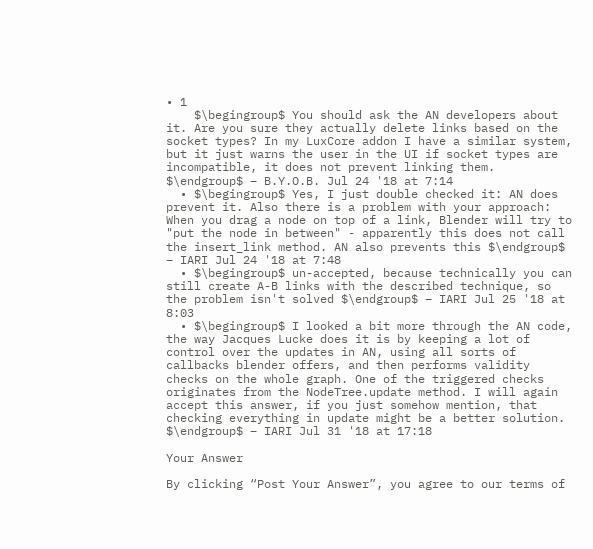• 1
    $\begingroup$ You should ask the AN developers about it. Are you sure they actually delete links based on the socket types? In my LuxCore addon I have a similar system, but it just warns the user in the UI if socket types are incompatible, it does not prevent linking them. $\endgroup$ – B.Y.O.B. Jul 24 '18 at 7:14
  • $\begingroup$ Yes, I just double checked it: AN does prevent it. Also there is a problem with your approach: When you drag a node on top of a link, Blender will try to "put the node in between" - apparently this does not call the insert_link method. AN also prevents this $\endgroup$ – IARI Jul 24 '18 at 7:48
  • $\begingroup$ un-accepted, because technically you can still create A-B links with the described technique, so the problem isn't solved $\endgroup$ – IARI Jul 25 '18 at 8:03
  • $\begingroup$ I looked a bit more through the AN code, the way Jacques Lucke does it is by keeping a lot of control over the updates in AN, using all sorts of callbacks blender offers, and then performs validity checks on the whole graph. One of the triggered checks originates from the NodeTree.update method. I will again accept this answer, if you just somehow mention, that checking everything in update might be a better solution. $\endgroup$ – IARI Jul 31 '18 at 17:18

Your Answer

By clicking “Post Your Answer”, you agree to our terms of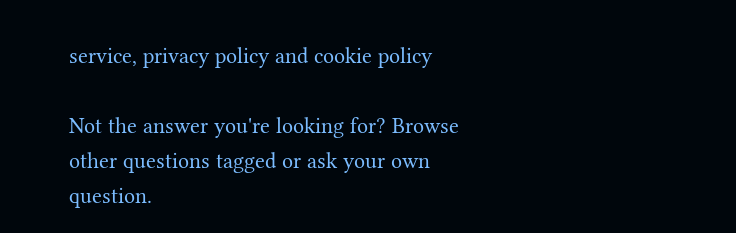service, privacy policy and cookie policy

Not the answer you're looking for? Browse other questions tagged or ask your own question.